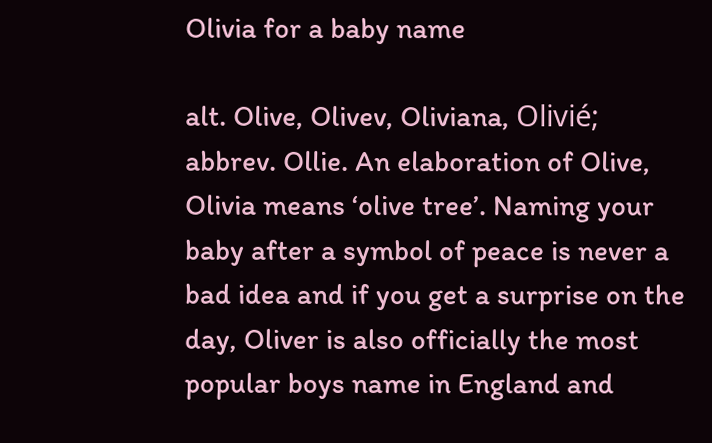Olivia for a baby name

alt. Olive, Olivev, Oliviana, Olivié; abbrev. Ollie. An elaboration of Olive, Olivia means ‘olive tree’. Naming your baby after a symbol of peace is never a bad idea and if you get a surprise on the day, Oliver is also officially the most popular boys name in England and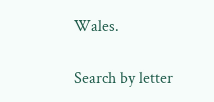Wales.

Search by letter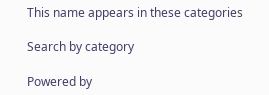This name appears in these categories

Search by category

Powered by